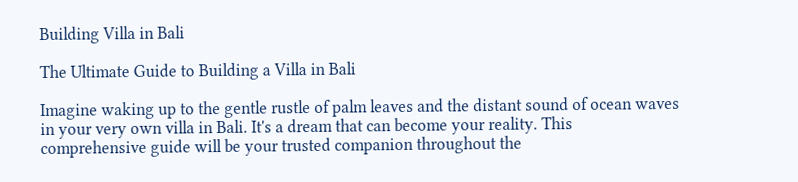Building Villa in Bali

The Ultimate Guide to Building a Villa in Bali

Imagine waking up to the gentle rustle of palm leaves and the distant sound of ocean waves in your very own villa in Bali. It's a dream that can become your reality. This comprehensive guide will be your trusted companion throughout the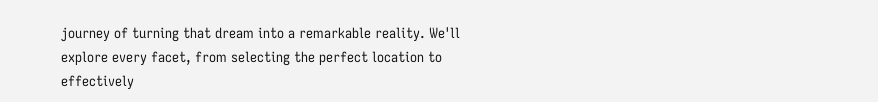journey of turning that dream into a remarkable reality. We'll explore every facet, from selecting the perfect location to effectively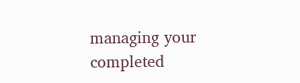managing your completed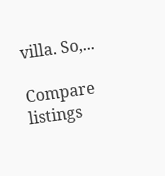villa. So,...

Compare listings